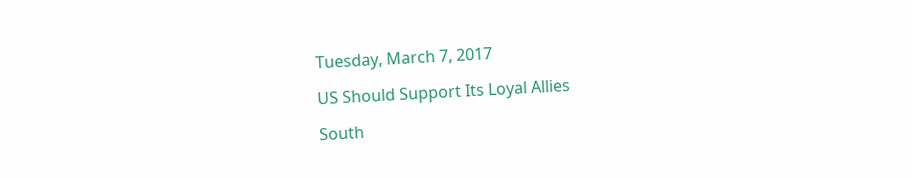Tuesday, March 7, 2017

US Should Support Its Loyal Allies

South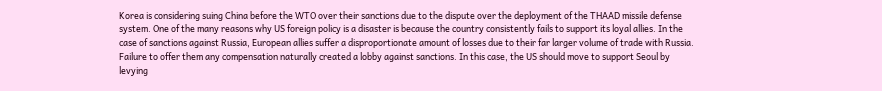Korea is considering suing China before the WTO over their sanctions due to the dispute over the deployment of the THAAD missile defense system. One of the many reasons why US foreign policy is a disaster is because the country consistently fails to support its loyal allies. In the case of sanctions against Russia, European allies suffer a disproportionate amount of losses due to their far larger volume of trade with Russia. Failure to offer them any compensation naturally created a lobby against sanctions. In this case, the US should move to support Seoul by levying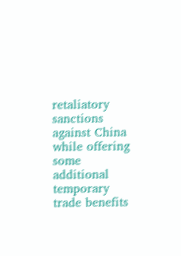retaliatory sanctions against China while offering some additional temporary trade benefits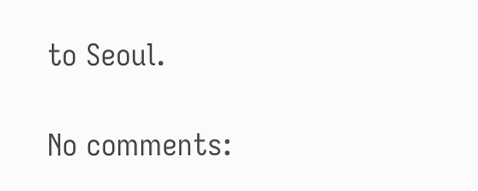to Seoul.

No comments: